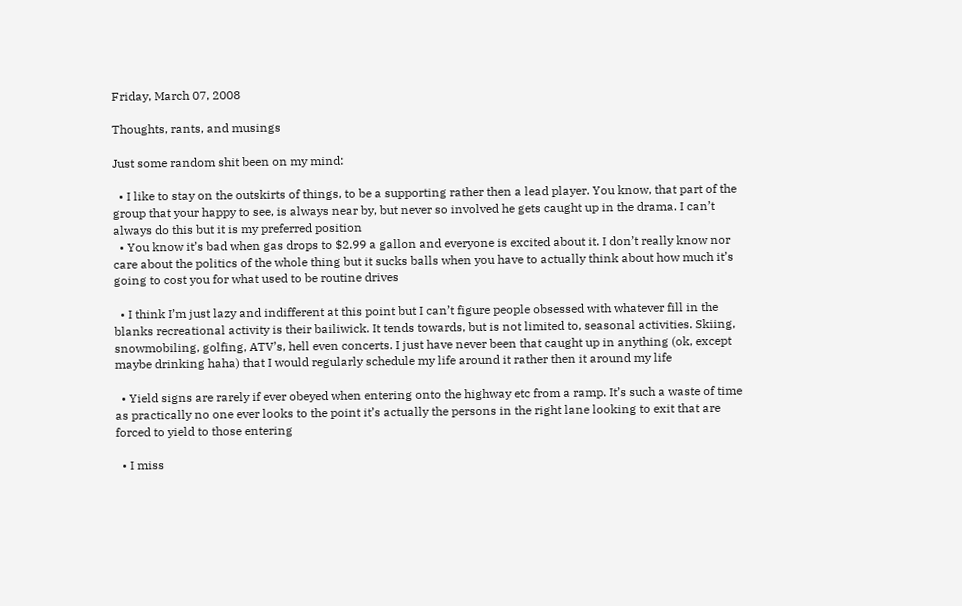Friday, March 07, 2008

Thoughts, rants, and musings

Just some random shit been on my mind:

  • I like to stay on the outskirts of things, to be a supporting rather then a lead player. You know, that part of the group that your happy to see, is always near by, but never so involved he gets caught up in the drama. I can’t always do this but it is my preferred position
  • You know it’s bad when gas drops to $2.99 a gallon and everyone is excited about it. I don’t really know nor care about the politics of the whole thing but it sucks balls when you have to actually think about how much it’s going to cost you for what used to be routine drives

  • I think I’m just lazy and indifferent at this point but I can’t figure people obsessed with whatever fill in the blanks recreational activity is their bailiwick. It tends towards, but is not limited to, seasonal activities. Skiing, snowmobiling, golfing, ATV’s, hell even concerts. I just have never been that caught up in anything (ok, except maybe drinking haha) that I would regularly schedule my life around it rather then it around my life

  • Yield signs are rarely if ever obeyed when entering onto the highway etc from a ramp. It’s such a waste of time as practically no one ever looks to the point it’s actually the persons in the right lane looking to exit that are forced to yield to those entering

  • I miss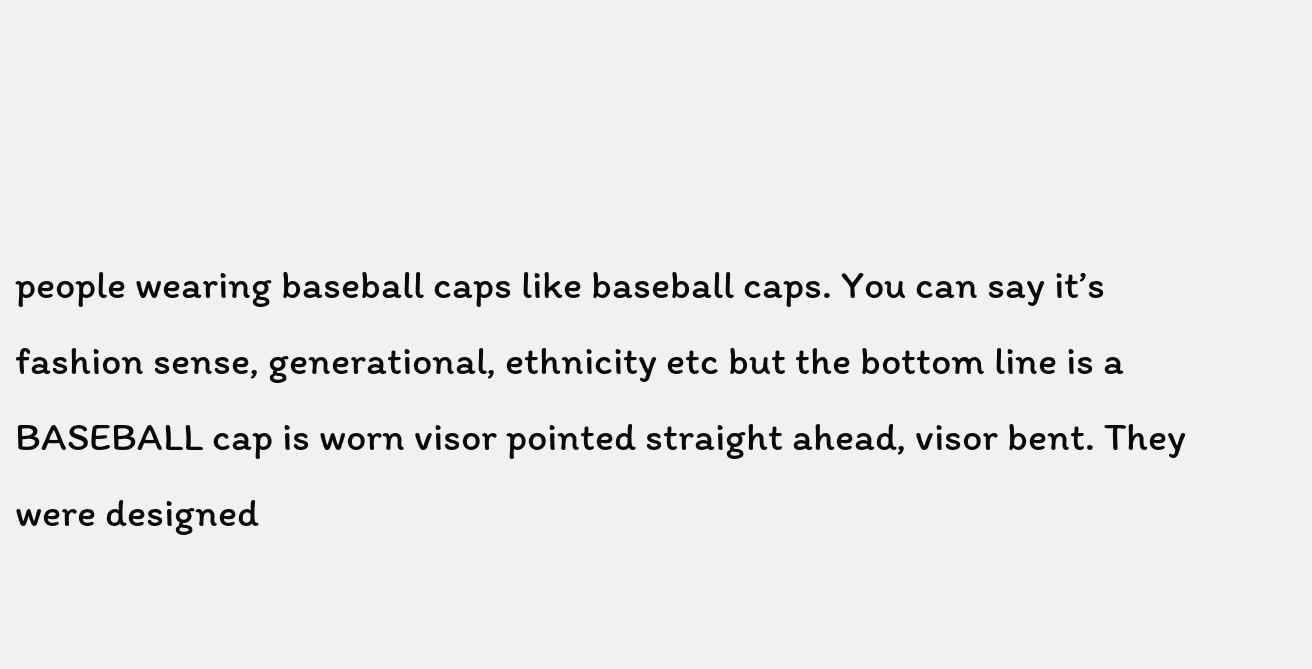people wearing baseball caps like baseball caps. You can say it’s fashion sense, generational, ethnicity etc but the bottom line is a BASEBALL cap is worn visor pointed straight ahead, visor bent. They were designed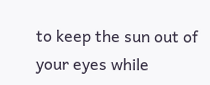to keep the sun out of your eyes while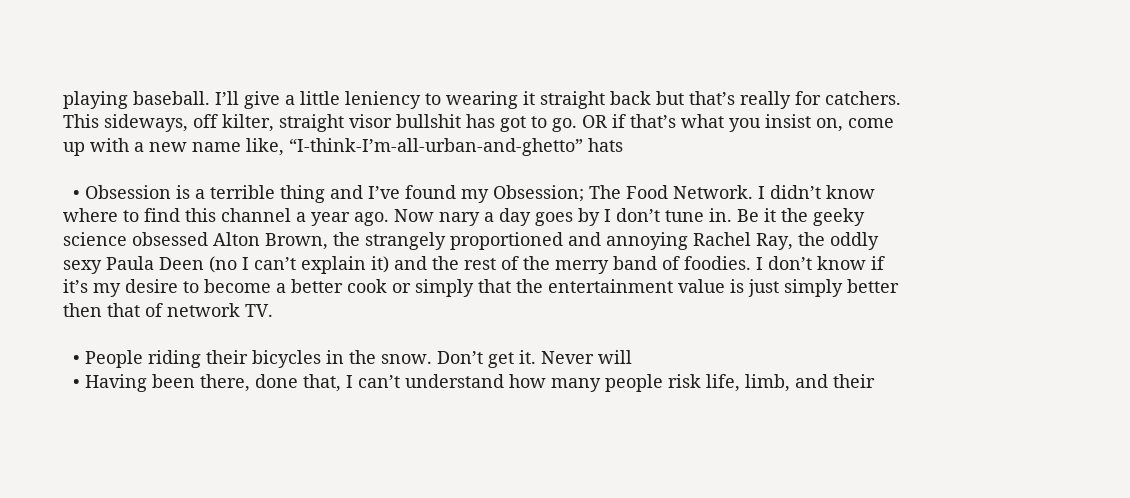playing baseball. I’ll give a little leniency to wearing it straight back but that’s really for catchers. This sideways, off kilter, straight visor bullshit has got to go. OR if that’s what you insist on, come up with a new name like, “I-think-I’m-all-urban-and-ghetto” hats

  • Obsession is a terrible thing and I’ve found my Obsession; The Food Network. I didn’t know where to find this channel a year ago. Now nary a day goes by I don’t tune in. Be it the geeky science obsessed Alton Brown, the strangely proportioned and annoying Rachel Ray, the oddly sexy Paula Deen (no I can’t explain it) and the rest of the merry band of foodies. I don’t know if it’s my desire to become a better cook or simply that the entertainment value is just simply better then that of network TV.

  • People riding their bicycles in the snow. Don’t get it. Never will
  • Having been there, done that, I can’t understand how many people risk life, limb, and their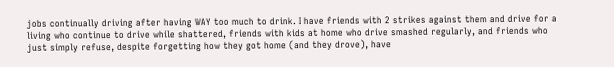jobs continually driving after having WAY too much to drink. I have friends with 2 strikes against them and drive for a living who continue to drive while shattered, friends with kids at home who drive smashed regularly, and friends who just simply refuse, despite forgetting how they got home (and they drove), have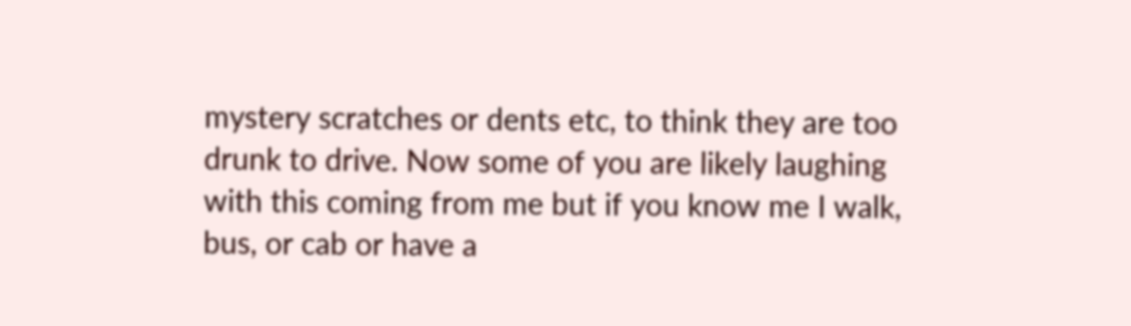mystery scratches or dents etc, to think they are too drunk to drive. Now some of you are likely laughing with this coming from me but if you know me I walk, bus, or cab or have a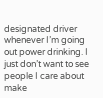designated driver whenever I’m going out power drinking. I just don’t want to see people I care about make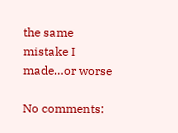the same mistake I made…or worse

No comments: